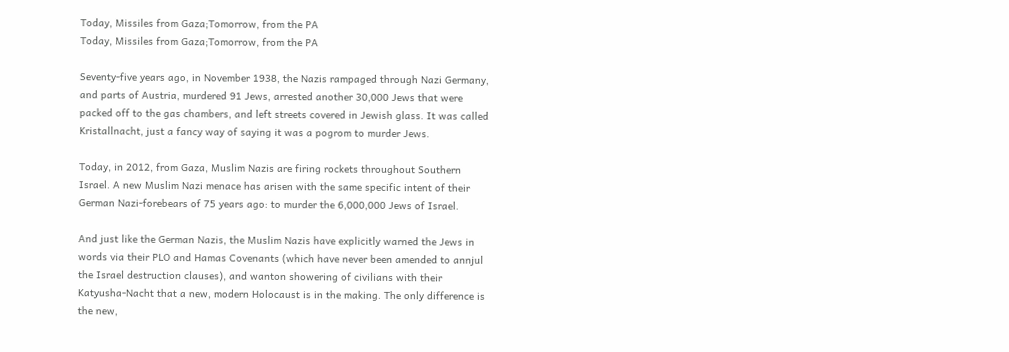Today, Missiles from Gaza;Tomorrow, from the PA
Today, Missiles from Gaza;Tomorrow, from the PA

Seventy-five years ago, in November 1938, the Nazis rampaged through Nazi Germany, and parts of Austria, murdered 91 Jews, arrested another 30,000 Jews that were packed off to the gas chambers, and left streets covered in Jewish glass. It was called Kristallnacht, just a fancy way of saying it was a pogrom to murder Jews.

Today, in 2012, from Gaza, Muslim Nazis are firing rockets throughout Southern Israel. A new Muslim Nazi menace has arisen with the same specific intent of their German Nazi-forebears of 75 years ago: to murder the 6,000,000 Jews of Israel.

And just like the German Nazis, the Muslim Nazis have explicitly warned the Jews in words via their PLO and Hamas Covenants (which have never been amended to annjul the Israel destruction clauses), and wanton showering of civilians with their Katyusha-Nacht that a new, modern Holocaust is in the making. The only difference is the new,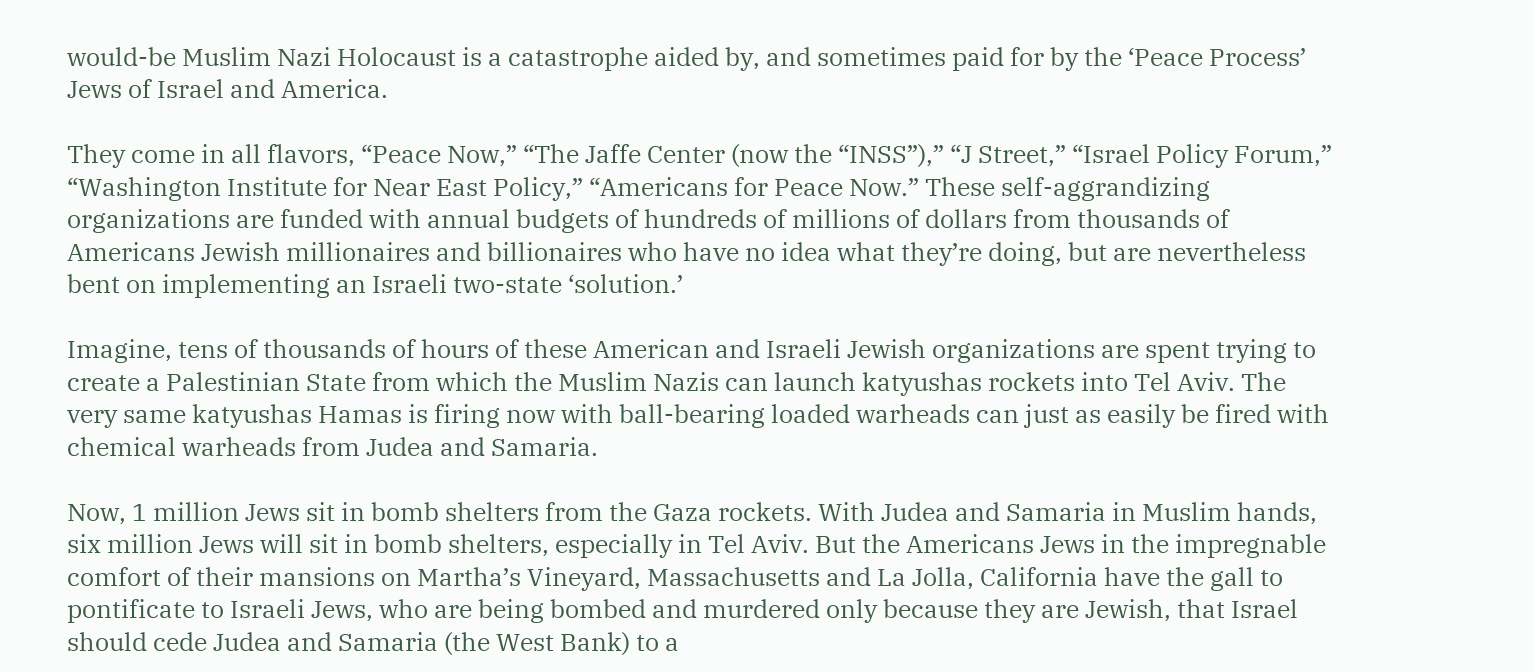would-be Muslim Nazi Holocaust is a catastrophe aided by, and sometimes paid for by the ‘Peace Process’ Jews of Israel and America.

They come in all flavors, “Peace Now,” “The Jaffe Center (now the “INSS”),” “J Street,” “Israel Policy Forum,” “Washington Institute for Near East Policy,” “Americans for Peace Now.” These self-aggrandizing organizations are funded with annual budgets of hundreds of millions of dollars from thousands of Americans Jewish millionaires and billionaires who have no idea what they’re doing, but are nevertheless bent on implementing an Israeli two-state ‘solution.’

Imagine, tens of thousands of hours of these American and Israeli Jewish organizations are spent trying to create a Palestinian State from which the Muslim Nazis can launch katyushas rockets into Tel Aviv. The very same katyushas Hamas is firing now with ball-bearing loaded warheads can just as easily be fired with chemical warheads from Judea and Samaria.

Now, 1 million Jews sit in bomb shelters from the Gaza rockets. With Judea and Samaria in Muslim hands, six million Jews will sit in bomb shelters, especially in Tel Aviv. But the Americans Jews in the impregnable comfort of their mansions on Martha’s Vineyard, Massachusetts and La Jolla, California have the gall to pontificate to Israeli Jews, who are being bombed and murdered only because they are Jewish, that Israel should cede Judea and Samaria (the West Bank) to a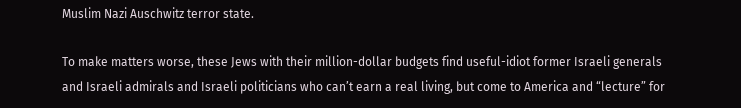Muslim Nazi Auschwitz terror state.

To make matters worse, these Jews with their million-dollar budgets find useful-idiot former Israeli generals and Israeli admirals and Israeli politicians who can’t earn a real living, but come to America and “lecture” for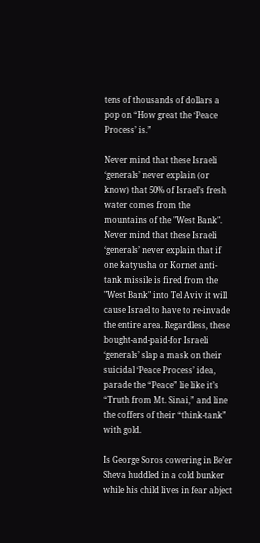tens of thousands of dollars a pop on “How great the ‘Peace Process’ is.”

Never mind that these Israeli ‘generals’ never explain (or know) that 50% of Israel’s fresh water comes from the mountains of the "West Bank". Never mind that these Israeli ‘generals’ never explain that if one katyusha or Kornet anti-tank missile is fired from the "West Bank" into Tel Aviv it will cause Israel to have to re-invade the entire area. Regardless, these bought-and-paid-for Israeli ‘generals’ slap a mask on their suicidal ‘Peace Process’ idea, parade the “Peace” lie like it’s “Truth from Mt. Sinai,” and line the coffers of their “think-tank” with gold.

Is George Soros cowering in Be’er Sheva huddled in a cold bunker while his child lives in fear abject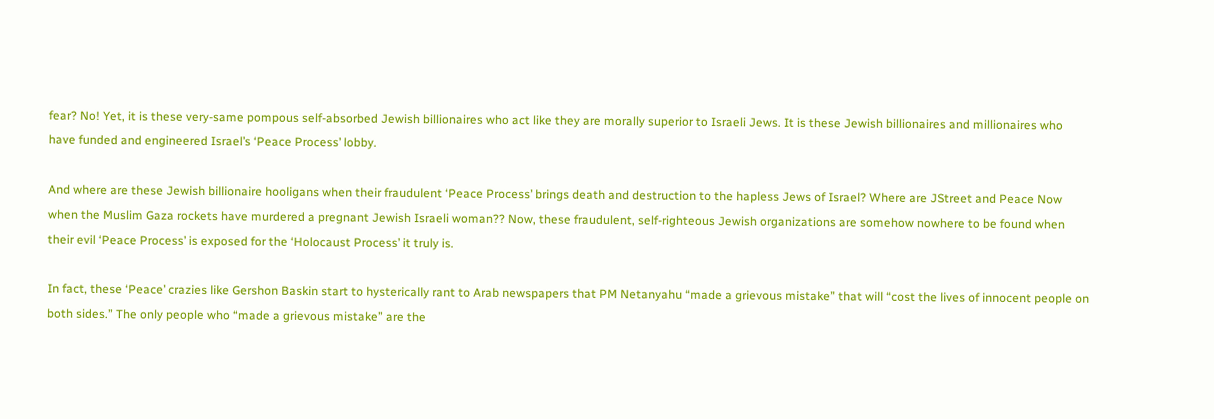fear? No! Yet, it is these very-same pompous self-absorbed Jewish billionaires who act like they are morally superior to Israeli Jews. It is these Jewish billionaires and millionaires who have funded and engineered Israel’s ‘Peace Process’ lobby.

And where are these Jewish billionaire hooligans when their fraudulent ‘Peace Process’ brings death and destruction to the hapless Jews of Israel? Where are JStreet and Peace Now when the Muslim Gaza rockets have murdered a pregnant Jewish Israeli woman?? Now, these fraudulent, self-righteous Jewish organizations are somehow nowhere to be found when their evil ‘Peace Process’ is exposed for the ‘Holocaust Process’ it truly is.

In fact, these ‘Peace’ crazies like Gershon Baskin start to hysterically rant to Arab newspapers that PM Netanyahu “made a grievous mistake” that will “cost the lives of innocent people on both sides.” The only people who “made a grievous mistake” are the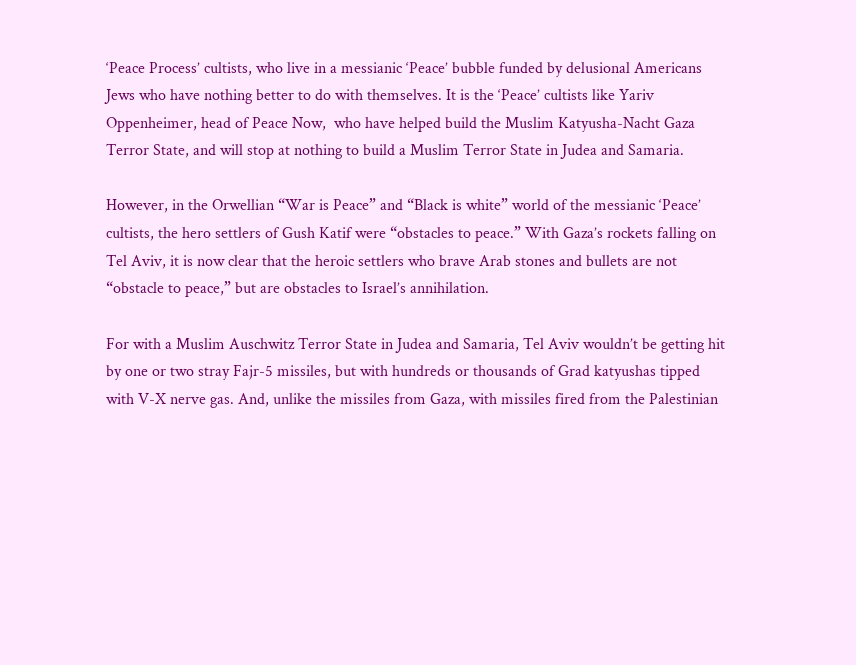‘Peace Process’ cultists, who live in a messianic ‘Peace’ bubble funded by delusional Americans Jews who have nothing better to do with themselves. It is the ‘Peace’ cultists like Yariv Oppenheimer, head of Peace Now,  who have helped build the Muslim Katyusha-Nacht Gaza Terror State, and will stop at nothing to build a Muslim Terror State in Judea and Samaria.

However, in the Orwellian “War is Peace” and “Black is white” world of the messianic ‘Peace’ cultists, the hero settlers of Gush Katif were “obstacles to peace.” With Gaza’s rockets falling on Tel Aviv, it is now clear that the heroic settlers who brave Arab stones and bullets are not “obstacle to peace,” but are obstacles to Israel’s annihilation.

For with a Muslim Auschwitz Terror State in Judea and Samaria, Tel Aviv wouldn’t be getting hit by one or two stray Fajr-5 missiles, but with hundreds or thousands of Grad katyushas tipped with V-X nerve gas. And, unlike the missiles from Gaza, with missiles fired from the Palestinian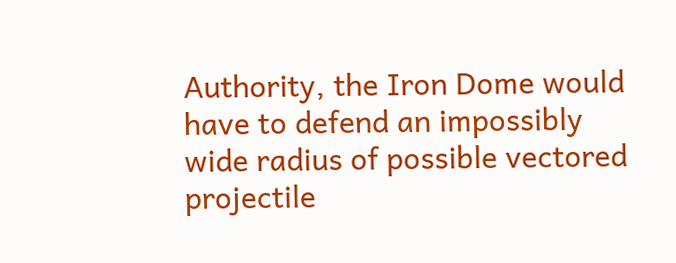Authority, the Iron Dome would have to defend an impossibly wide radius of possible vectored projectile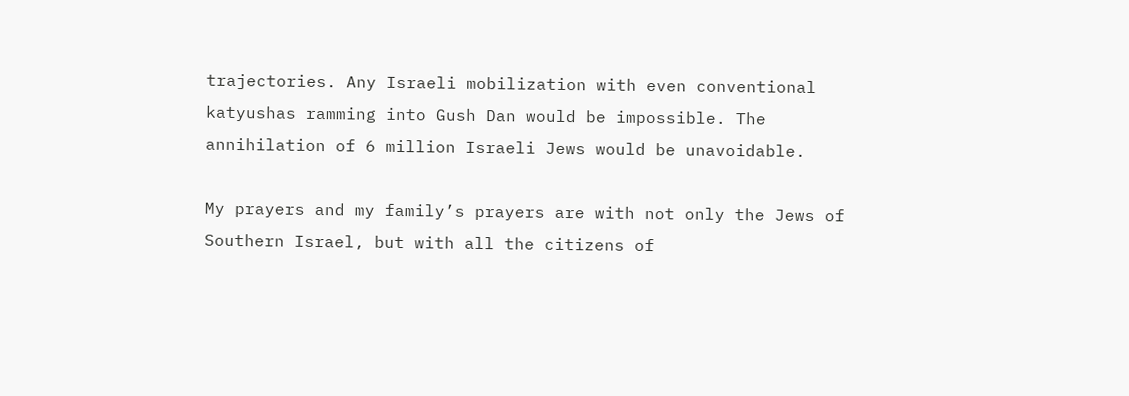trajectories. Any Israeli mobilization with even conventional katyushas ramming into Gush Dan would be impossible. The annihilation of 6 million Israeli Jews would be unavoidable.

My prayers and my family’s prayers are with not only the Jews of Southern Israel, but with all the citizens of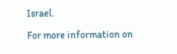Israel.

For more information on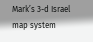Mark’s 3-d Israel map system